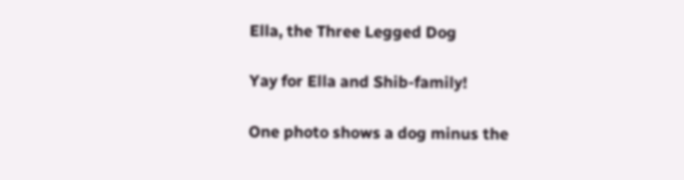Ella, the Three Legged Dog

Yay for Ella and Shib-family!

One photo shows a dog minus the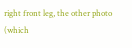right front leg, the other photo (which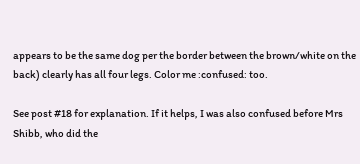appears to be the same dog per the border between the brown/white on the back) clearly has all four legs. Color me :confused: too.

See post #18 for explanation. If it helps, I was also confused before Mrs Shibb, who did the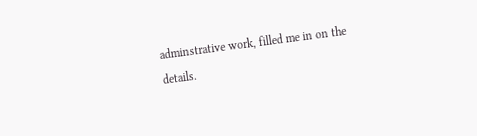adminstrative work, filled me in on the details.